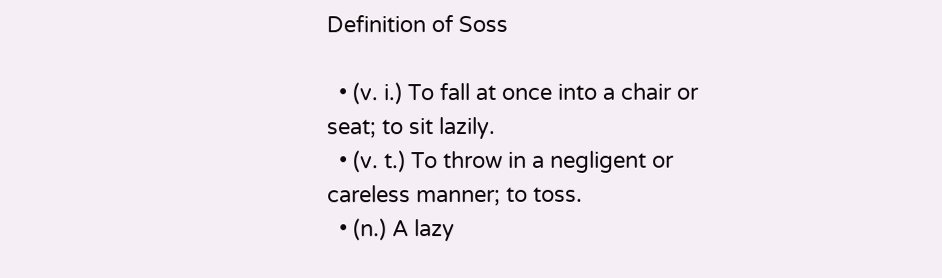Definition of Soss

  • (v. i.) To fall at once into a chair or seat; to sit lazily.
  • (v. t.) To throw in a negligent or careless manner; to toss.
  • (n.) A lazy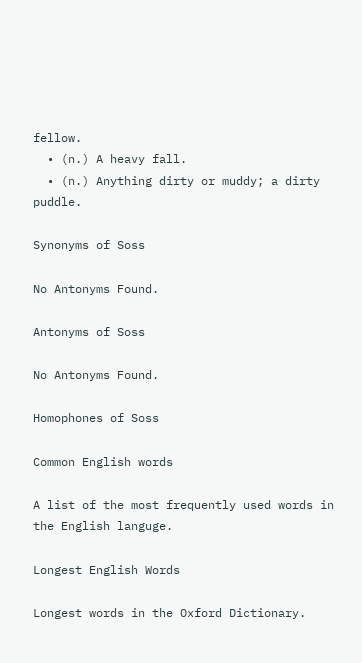fellow.
  • (n.) A heavy fall.
  • (n.) Anything dirty or muddy; a dirty puddle.

Synonyms of Soss

No Antonyms Found.

Antonyms of Soss

No Antonyms Found.

Homophones of Soss

Common English words

A list of the most frequently used words in the English languge.

Longest English Words

Longest words in the Oxford Dictionary.